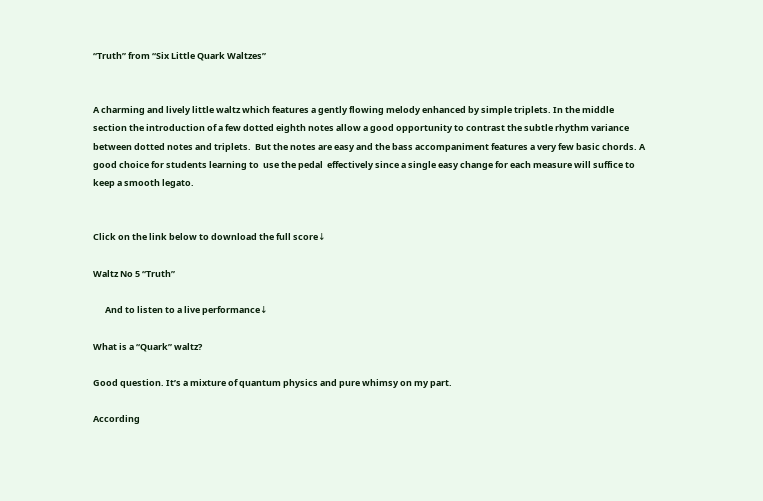“Truth” from “Six Little Quark Waltzes”


A charming and lively little waltz which features a gently flowing melody enhanced by simple triplets. In the middle section the introduction of a few dotted eighth notes allow a good opportunity to contrast the subtle rhythm variance between dotted notes and triplets.  But the notes are easy and the bass accompaniment features a very few basic chords. A good choice for students learning to  use the pedal  effectively since a single easy change for each measure will suffice to keep a smooth legato.


Click on the link below to download the full score↓

Waltz No 5 “Truth”

      And to listen to a live performance↓

What is a “Quark” waltz?

Good question. It’s a mixture of quantum physics and pure whimsy on my part.

According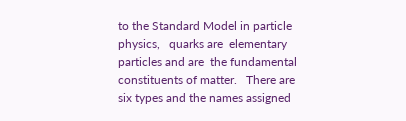to the Standard Model in particle physics,   quarks are  elementary particles and are  the fundamental constituents of matter.   There are six types and the names assigned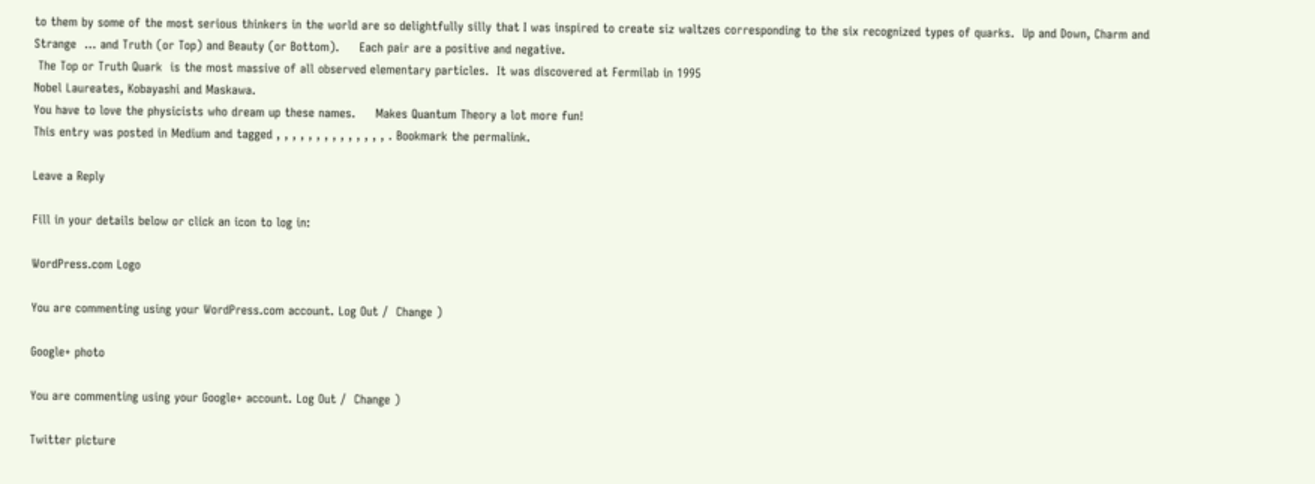to them by some of the most serious thinkers in the world are so delightfully silly that I was inspired to create siz waltzes corresponding to the six recognized types of quarks.  Up and Down, Charm and Strange  … and Truth (or Top) and Beauty (or Bottom).     Each pair are a positive and negative.
 The Top or Truth Quark  is the most massive of all observed elementary particles.  It was discovered at Fermilab in 1995
Nobel Laureates, Kobayashi and Maskawa.
You have to love the physicists who dream up these names.     Makes Quantum Theory a lot more fun!
This entry was posted in Medium and tagged , , , , , , , , , , , , , , . Bookmark the permalink.

Leave a Reply

Fill in your details below or click an icon to log in:

WordPress.com Logo

You are commenting using your WordPress.com account. Log Out /  Change )

Google+ photo

You are commenting using your Google+ account. Log Out /  Change )

Twitter picture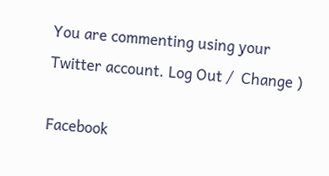You are commenting using your Twitter account. Log Out /  Change )

Facebook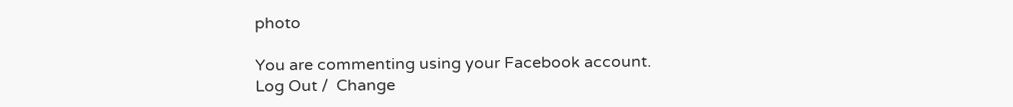photo

You are commenting using your Facebook account. Log Out /  Change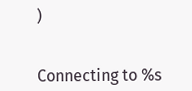)


Connecting to %s